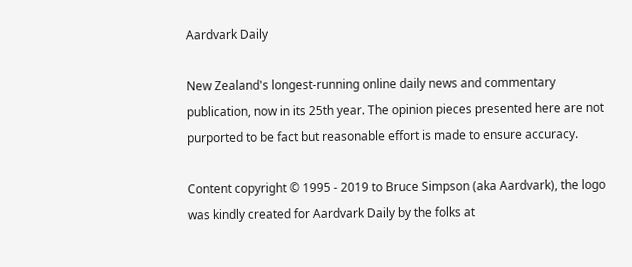Aardvark Daily

New Zealand's longest-running online daily news and commentary publication, now in its 25th year. The opinion pieces presented here are not purported to be fact but reasonable effort is made to ensure accuracy.

Content copyright © 1995 - 2019 to Bruce Simpson (aka Aardvark), the logo was kindly created for Aardvark Daily by the folks at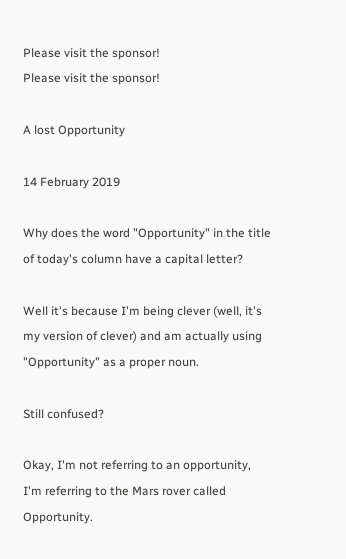Please visit the sponsor!
Please visit the sponsor!

A lost Opportunity

14 February 2019

Why does the word "Opportunity" in the title of today's column have a capital letter?

Well it's because I'm being clever (well, it's my version of clever) and am actually using "Opportunity" as a proper noun.

Still confused?

Okay, I'm not referring to an opportunity, I'm referring to the Mars rover called Opportunity.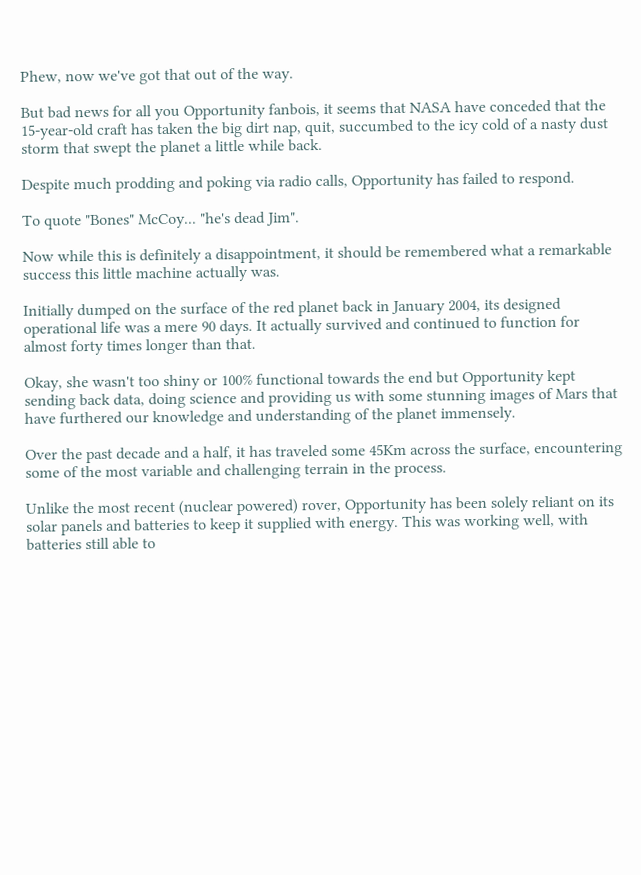Phew, now we've got that out of the way.

But bad news for all you Opportunity fanbois, it seems that NASA have conceded that the 15-year-old craft has taken the big dirt nap, quit, succumbed to the icy cold of a nasty dust storm that swept the planet a little while back.

Despite much prodding and poking via radio calls, Opportunity has failed to respond.

To quote "Bones" McCoy... "he's dead Jim".

Now while this is definitely a disappointment, it should be remembered what a remarkable success this little machine actually was.

Initially dumped on the surface of the red planet back in January 2004, its designed operational life was a mere 90 days. It actually survived and continued to function for almost forty times longer than that.

Okay, she wasn't too shiny or 100% functional towards the end but Opportunity kept sending back data, doing science and providing us with some stunning images of Mars that have furthered our knowledge and understanding of the planet immensely.

Over the past decade and a half, it has traveled some 45Km across the surface, encountering some of the most variable and challenging terrain in the process.

Unlike the most recent (nuclear powered) rover, Opportunity has been solely reliant on its solar panels and batteries to keep it supplied with energy. This was working well, with batteries still able to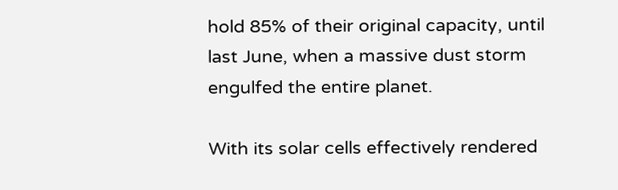hold 85% of their original capacity, until last June, when a massive dust storm engulfed the entire planet.

With its solar cells effectively rendered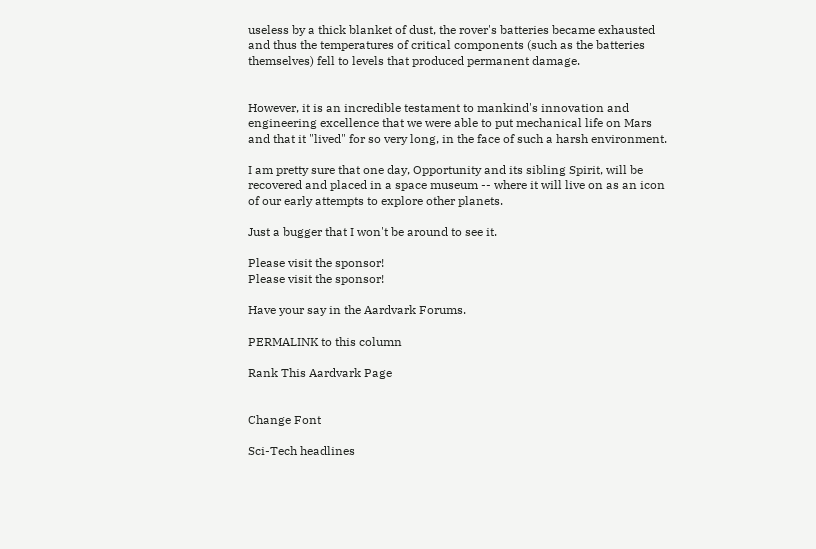useless by a thick blanket of dust, the rover's batteries became exhausted and thus the temperatures of critical components (such as the batteries themselves) fell to levels that produced permanent damage.


However, it is an incredible testament to mankind's innovation and engineering excellence that we were able to put mechanical life on Mars and that it "lived" for so very long, in the face of such a harsh environment.

I am pretty sure that one day, Opportunity and its sibling Spirit, will be recovered and placed in a space museum -- where it will live on as an icon of our early attempts to explore other planets.

Just a bugger that I won't be around to see it.

Please visit the sponsor!
Please visit the sponsor!

Have your say in the Aardvark Forums.

PERMALINK to this column

Rank This Aardvark Page


Change Font

Sci-Tech headlines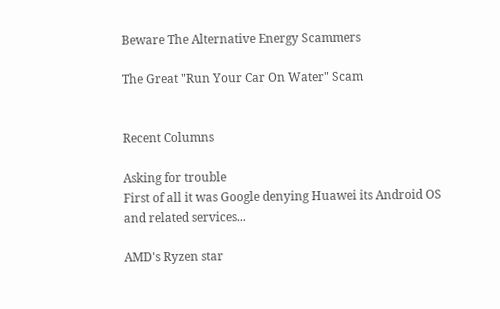Beware The Alternative Energy Scammers

The Great "Run Your Car On Water" Scam


Recent Columns

Asking for trouble
First of all it was Google denying Huawei its Android OS and related services...

AMD's Ryzen star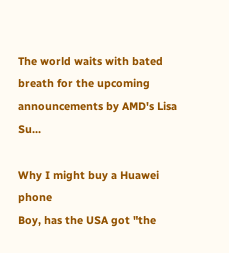The world waits with bated breath for the upcoming announcements by AMD's Lisa Su...

Why I might buy a Huawei phone
Boy, has the USA got "the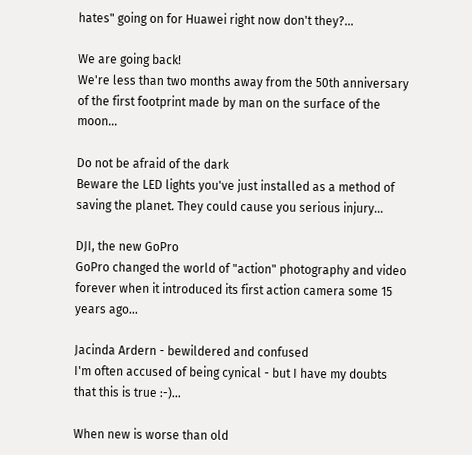hates" going on for Huawei right now don't they?...

We are going back!
We're less than two months away from the 50th anniversary of the first footprint made by man on the surface of the moon...

Do not be afraid of the dark
Beware the LED lights you've just installed as a method of saving the planet. They could cause you serious injury...

DJI, the new GoPro
GoPro changed the world of "action" photography and video forever when it introduced its first action camera some 15 years ago...

Jacinda Ardern - bewildered and confused
I'm often accused of being cynical - but I have my doubts that this is true :-)...

When new is worse than old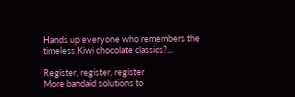Hands up everyone who remembers the timeless Kiwi chocolate classics?...

Register, register, register
More bandaid solutions to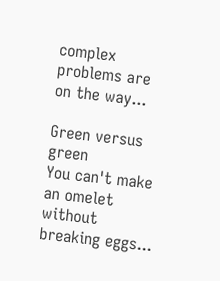complex problems are on the way...

Green versus green
You can't make an omelet without breaking eggs...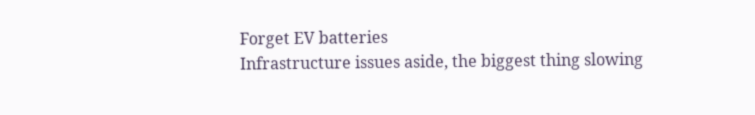Forget EV batteries
Infrastructure issues aside, the biggest thing slowing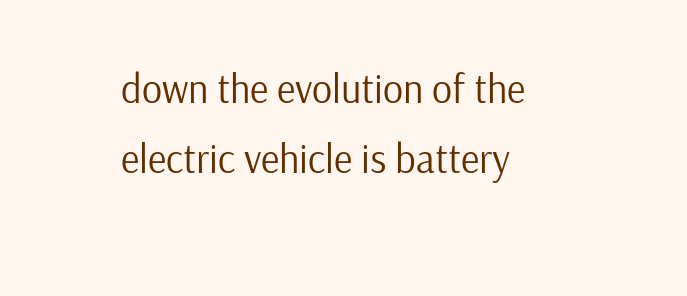down the evolution of the electric vehicle is battery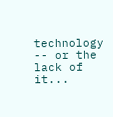technology -- or the lack of it...